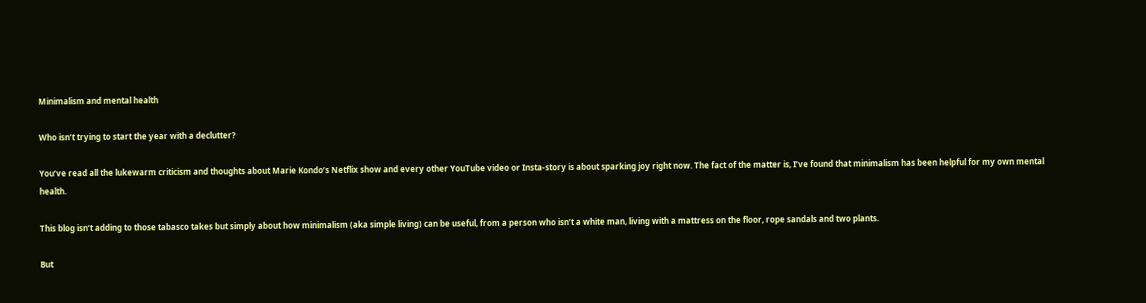Minimalism and mental health

Who isn’t trying to start the year with a declutter?

You’ve read all the lukewarm criticism and thoughts about Marie Kondo’s Netflix show and every other YouTube video or Insta-story is about sparking joy right now. The fact of the matter is, I’ve found that minimalism has been helpful for my own mental health.

This blog isn’t adding to those tabasco takes but simply about how minimalism (aka simple living) can be useful, from a person who isn’t a white man, living with a mattress on the floor, rope sandals and two plants.

But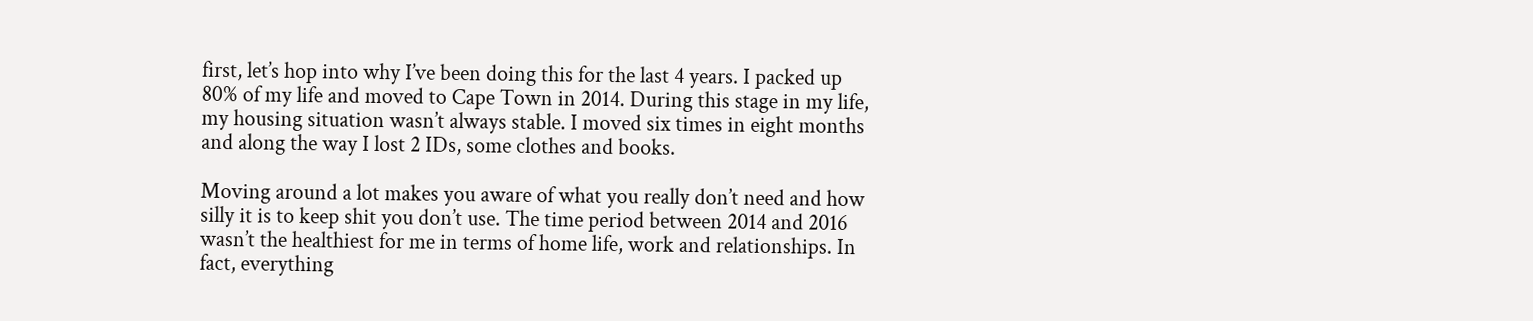first, let’s hop into why I’ve been doing this for the last 4 years. I packed up 80% of my life and moved to Cape Town in 2014. During this stage in my life, my housing situation wasn’t always stable. I moved six times in eight months and along the way I lost 2 IDs, some clothes and books.

Moving around a lot makes you aware of what you really don’t need and how silly it is to keep shit you don’t use. The time period between 2014 and 2016 wasn’t the healthiest for me in terms of home life, work and relationships. In fact, everything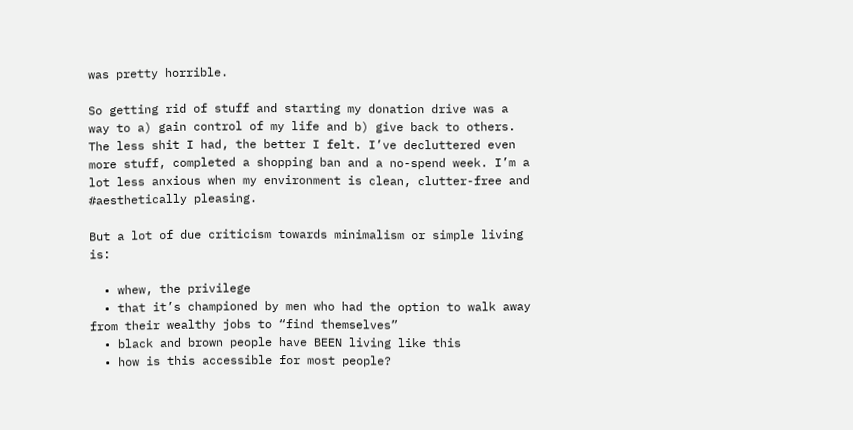was pretty horrible.

So getting rid of stuff and starting my donation drive was a way to a) gain control of my life and b) give back to others. The less shit I had, the better I felt. I’ve decluttered even more stuff, completed a shopping ban and a no-spend week. I’m a lot less anxious when my environment is clean, clutter-free and #aesthetically pleasing.

But a lot of due criticism towards minimalism or simple living is:

  • whew, the privilege
  • that it’s championed by men who had the option to walk away from their wealthy jobs to “find themselves”
  • black and brown people have BEEN living like this
  • how is this accessible for most people?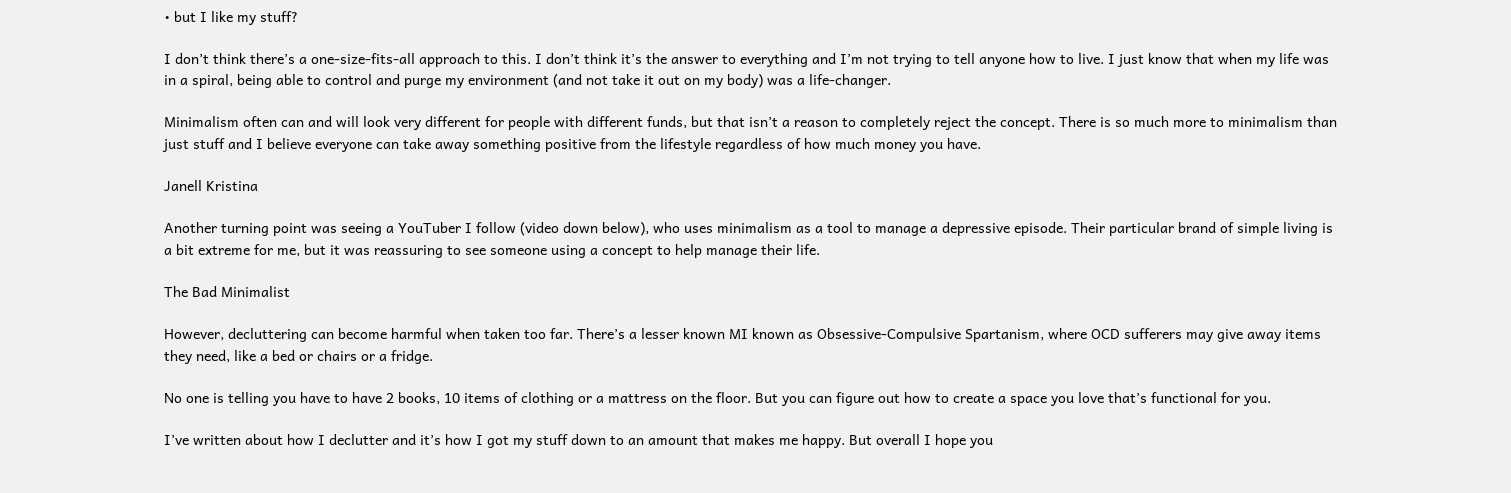• but I like my stuff?

I don’t think there’s a one-size-fits-all approach to this. I don’t think it’s the answer to everything and I’m not trying to tell anyone how to live. I just know that when my life was in a spiral, being able to control and purge my environment (and not take it out on my body) was a life-changer.

Minimalism often can and will look very different for people with different funds, but that isn’t a reason to completely reject the concept. There is so much more to minimalism than just stuff and I believe everyone can take away something positive from the lifestyle regardless of how much money you have.

Janell Kristina

Another turning point was seeing a YouTuber I follow (video down below), who uses minimalism as a tool to manage a depressive episode. Their particular brand of simple living is a bit extreme for me, but it was reassuring to see someone using a concept to help manage their life.

The Bad Minimalist

However, decluttering can become harmful when taken too far. There’s a lesser known MI known as Obsessive-Compulsive Spartanism, where OCD sufferers may give away items they need, like a bed or chairs or a fridge.

No one is telling you have to have 2 books, 10 items of clothing or a mattress on the floor. But you can figure out how to create a space you love that’s functional for you.

I’ve written about how I declutter and it’s how I got my stuff down to an amount that makes me happy. But overall I hope you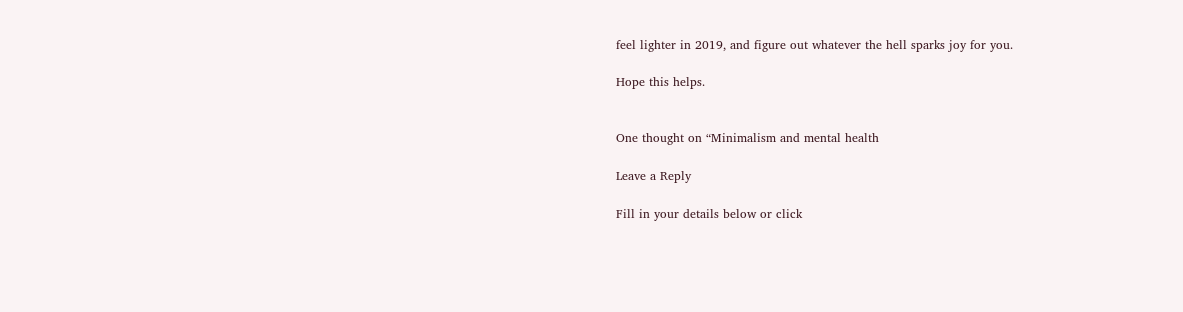feel lighter in 2019, and figure out whatever the hell sparks joy for you.

Hope this helps.


One thought on “Minimalism and mental health

Leave a Reply

Fill in your details below or click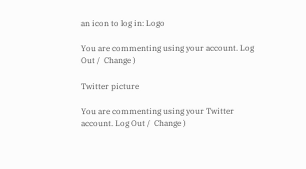an icon to log in: Logo

You are commenting using your account. Log Out /  Change )

Twitter picture

You are commenting using your Twitter account. Log Out /  Change )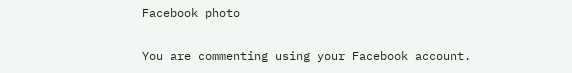Facebook photo

You are commenting using your Facebook account.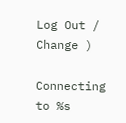Log Out /  Change )

Connecting to %s